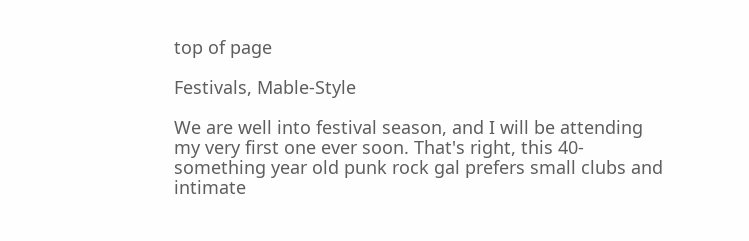top of page

Festivals, Mable-Style

We are well into festival season, and I will be attending my very first one ever soon. That's right, this 40-something year old punk rock gal prefers small clubs and intimate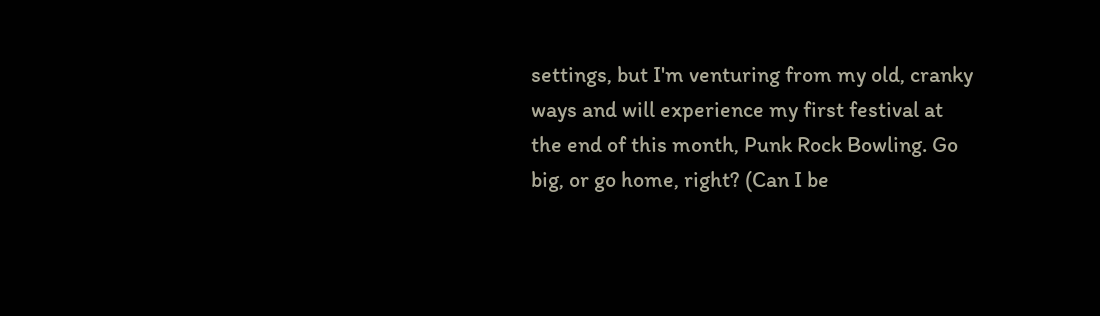settings, but I'm venturing from my old, cranky ways and will experience my first festival at the end of this month, Punk Rock Bowling. Go big, or go home, right? (Can I be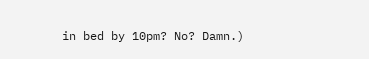in bed by 10pm? No? Damn.)